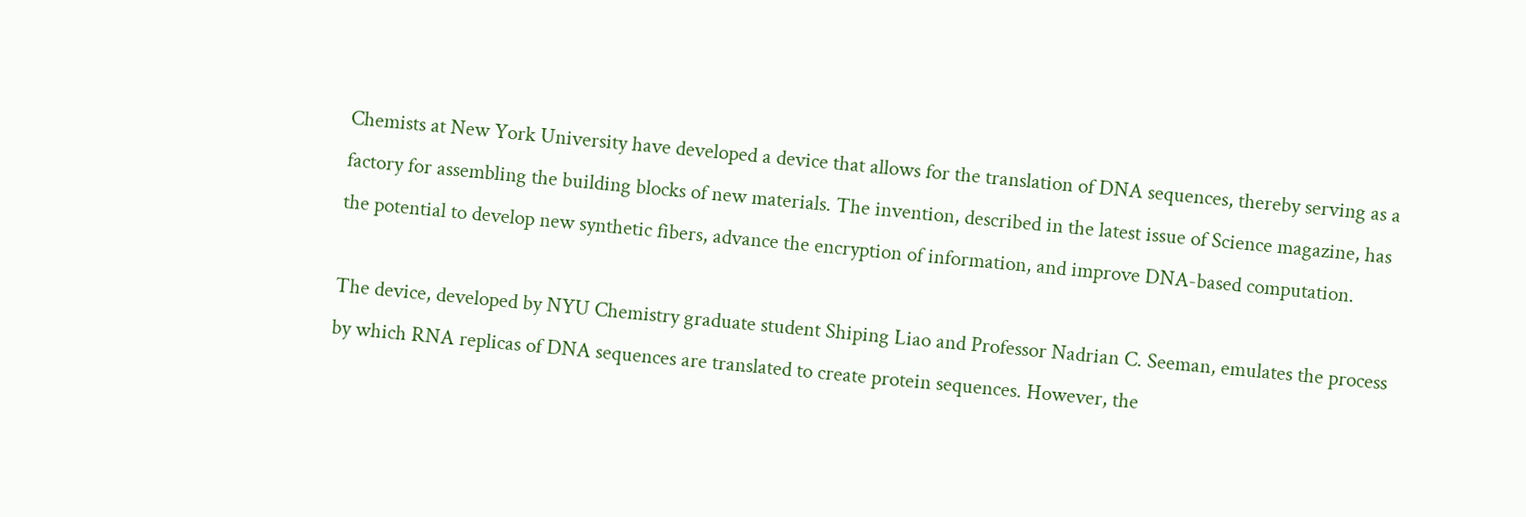Chemists at New York University have developed a device that allows for the translation of DNA sequences, thereby serving as a factory for assembling the building blocks of new materials. The invention, described in the latest issue of Science magazine, has the potential to develop new synthetic fibers, advance the encryption of information, and improve DNA-based computation.

The device, developed by NYU Chemistry graduate student Shiping Liao and Professor Nadrian C. Seeman, emulates the process by which RNA replicas of DNA sequences are translated to create protein sequences. However, the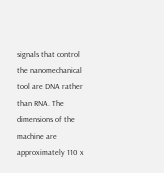signals that control the nanomechanical tool are DNA rather than RNA. The dimensions of the machine are approximately 110 x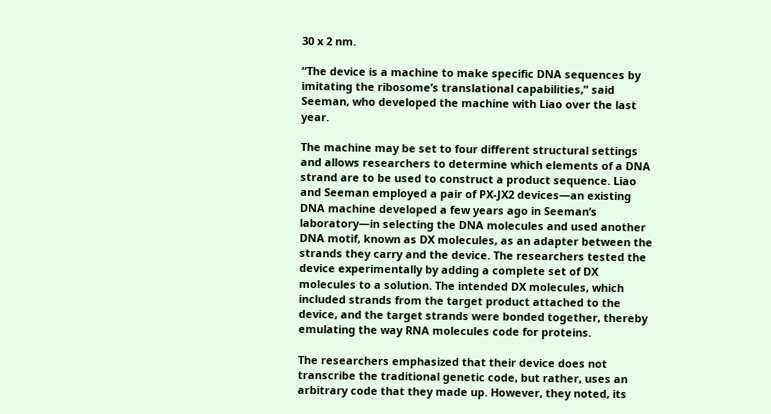30 x 2 nm.

“The device is a machine to make specific DNA sequences by imitating the ribosome’s translational capabilities,” said Seeman, who developed the machine with Liao over the last year.

The machine may be set to four different structural settings and allows researchers to determine which elements of a DNA strand are to be used to construct a product sequence. Liao and Seeman employed a pair of PX-JX2 devices—an existing DNA machine developed a few years ago in Seeman’s laboratory—in selecting the DNA molecules and used another DNA motif, known as DX molecules, as an adapter between the strands they carry and the device. The researchers tested the device experimentally by adding a complete set of DX molecules to a solution. The intended DX molecules, which included strands from the target product attached to the device, and the target strands were bonded together, thereby emulating the way RNA molecules code for proteins.

The researchers emphasized that their device does not transcribe the traditional genetic code, but rather, uses an arbitrary code that they made up. However, they noted, its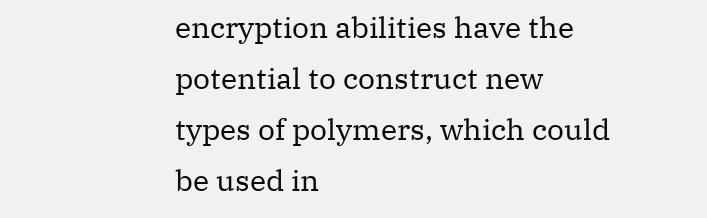encryption abilities have the potential to construct new types of polymers, which could be used in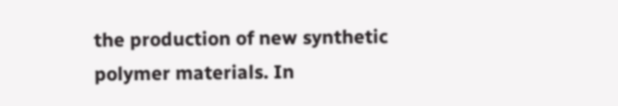the production of new synthetic polymer materials. In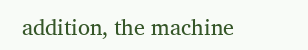addition, the machine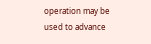operation may be used to advance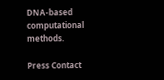DNA-based computational methods.

Press Contact